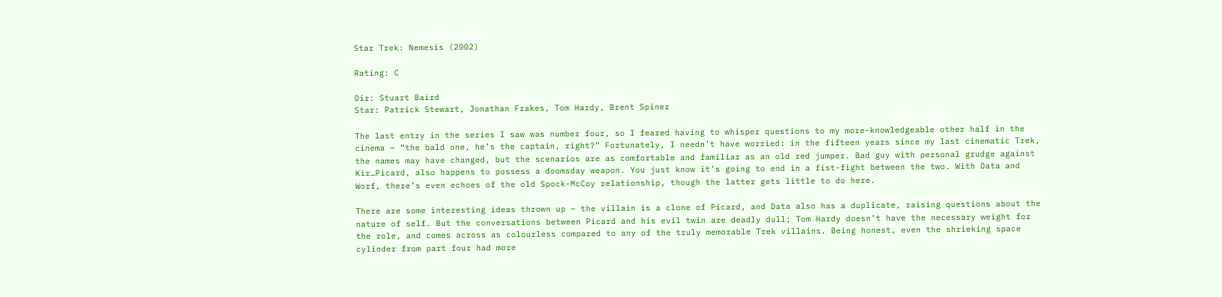Star Trek: Nemesis (2002)

Rating: C

Dir: Stuart Baird
Star: Patrick Stewart, Jonathan Frakes, Tom Hardy, Brent Spiner

The last entry in the series I saw was number four, so I feared having to whisper questions to my more-knowledgeable other half in the cinema – “the bald one, he’s the captain, right?” Fortunately, I needn’t have worried: in the fifteen years since my last cinematic Trek, the names may have changed, but the scenarios are as comfortable and familiar as an old red jumper. Bad guy with personal grudge against Kir…Picard, also happens to possess a doomsday weapon. You just know it’s going to end in a fist-fight between the two. With Data and Worf, there’s even echoes of the old Spock-McCoy relationship, though the latter gets little to do here.

There are some interesting ideas thrown up – the villain is a clone of Picard, and Data also has a duplicate, raising questions about the nature of self. But the conversations between Picard and his evil twin are deadly dull; Tom Hardy doesn’t have the necessary weight for the role, and comes across as colourless compared to any of the truly memorable Trek villains. Being honest, even the shrieking space cylinder from part four had more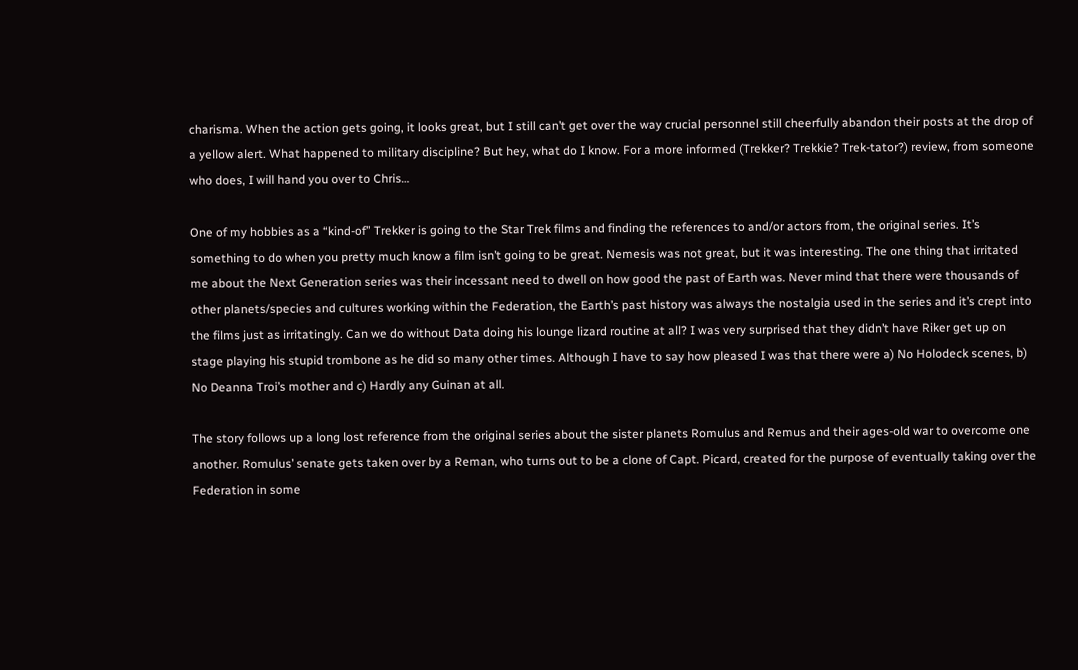charisma. When the action gets going, it looks great, but I still can’t get over the way crucial personnel still cheerfully abandon their posts at the drop of a yellow alert. What happened to military discipline? But hey, what do I know. For a more informed (Trekker? Trekkie? Trek-tator?) review, from someone who does, I will hand you over to Chris…

One of my hobbies as a “kind-of” Trekker is going to the Star Trek films and finding the references to and/or actors from, the original series. It’s something to do when you pretty much know a film isn’t going to be great. Nemesis was not great, but it was interesting. The one thing that irritated me about the Next Generation series was their incessant need to dwell on how good the past of Earth was. Never mind that there were thousands of other planets/species and cultures working within the Federation, the Earth’s past history was always the nostalgia used in the series and it’s crept into the films just as irritatingly. Can we do without Data doing his lounge lizard routine at all? I was very surprised that they didn’t have Riker get up on stage playing his stupid trombone as he did so many other times. Although I have to say how pleased I was that there were a) No Holodeck scenes, b) No Deanna Troi’s mother and c) Hardly any Guinan at all.

The story follows up a long lost reference from the original series about the sister planets Romulus and Remus and their ages-old war to overcome one another. Romulus’ senate gets taken over by a Reman, who turns out to be a clone of Capt. Picard, created for the purpose of eventually taking over the Federation in some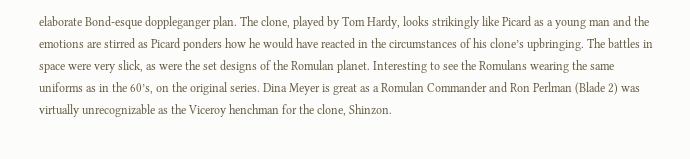elaborate Bond-esque doppleganger plan. The clone, played by Tom Hardy, looks strikingly like Picard as a young man and the emotions are stirred as Picard ponders how he would have reacted in the circumstances of his clone’s upbringing. The battles in space were very slick, as were the set designs of the Romulan planet. Interesting to see the Romulans wearing the same uniforms as in the 60’s, on the original series. Dina Meyer is great as a Romulan Commander and Ron Perlman (Blade 2) was virtually unrecognizable as the Viceroy henchman for the clone, Shinzon.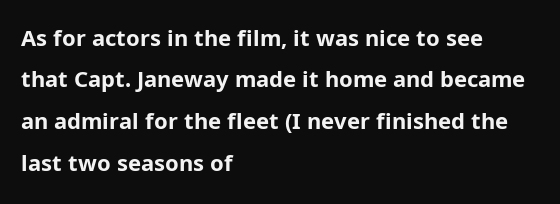As for actors in the film, it was nice to see that Capt. Janeway made it home and became an admiral for the fleet (I never finished the last two seasons of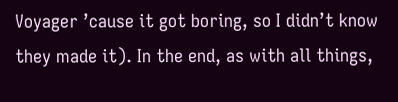Voyager ’cause it got boring, so I didn’t know they made it). In the end, as with all things,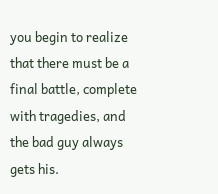you begin to realize that there must be a final battle, complete with tragedies, and the bad guy always gets his.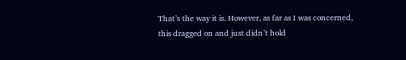That’s the way it is. However, as far as I was concerned, this dragged on and just didn’t hold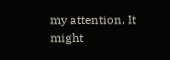my attention. It might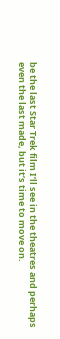be the last Star Trek film I’ll see in the theatres and perhaps even the last made, but it’s time to move on.